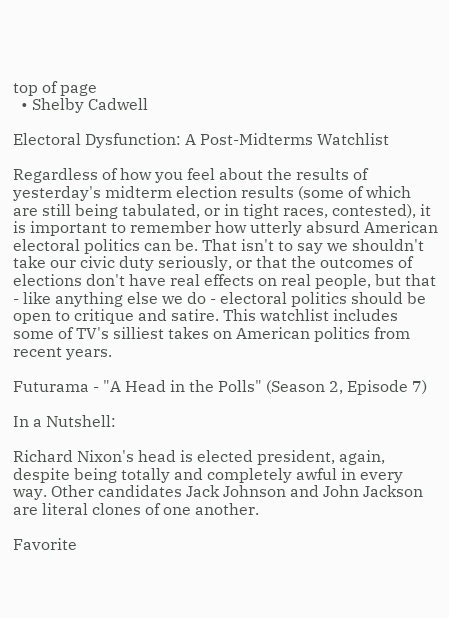top of page
  • Shelby Cadwell

Electoral Dysfunction: A Post-Midterms Watchlist

Regardless of how you feel about the results of yesterday's midterm election results (some of which are still being tabulated, or in tight races, contested), it is important to remember how utterly absurd American electoral politics can be. That isn't to say we shouldn't take our civic duty seriously, or that the outcomes of elections don't have real effects on real people, but that - like anything else we do - electoral politics should be open to critique and satire. This watchlist includes some of TV's silliest takes on American politics from recent years.

Futurama - "A Head in the Polls" (Season 2, Episode 7)

In a Nutshell:

Richard Nixon's head is elected president, again, despite being totally and completely awful in every way. Other candidates Jack Johnson and John Jackson are literal clones of one another.

Favorite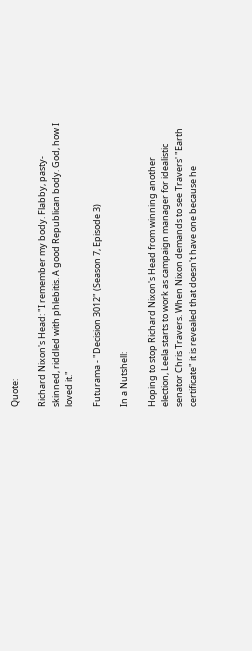Quote:

Richard Nixon's Head: "I remember my body. Flabby, pasty-skinned, riddled with phlebitis. A good Republican body. God, how I loved it."

Futurama - "Decision 3012" (Season 7, Episode 3)

In a Nutshell:

Hoping to stop Richard Nixon's Head from winning another election, Leela starts to work as campaign manager for idealistic senator Chris Travers. When Nixon demands to see Travers' "Earth certificate" it is revealed that doesn't have one because he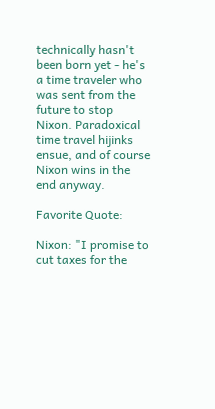technically hasn't been born yet - he's a time traveler who was sent from the future to stop Nixon. Paradoxical time travel hijinks ensue, and of course Nixon wins in the end anyway.

Favorite Quote:

Nixon: "I promise to cut taxes for the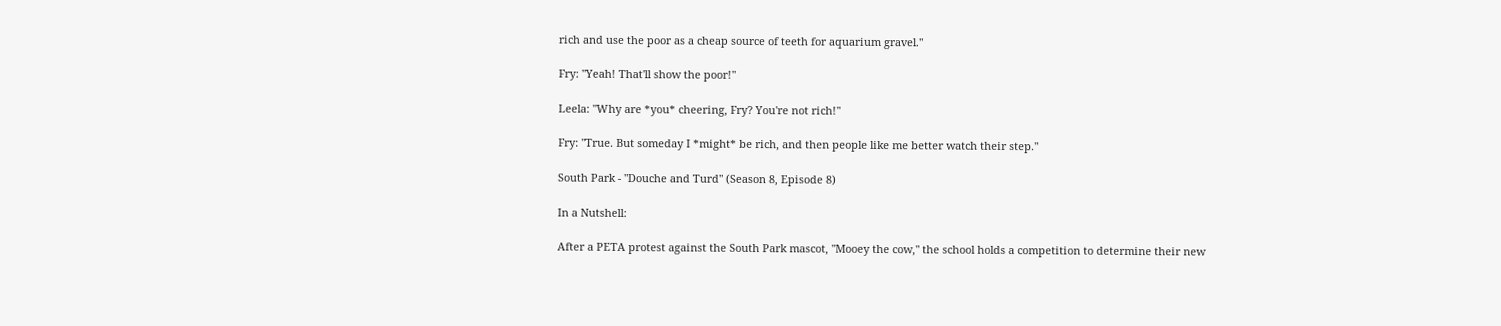rich and use the poor as a cheap source of teeth for aquarium gravel."

Fry: "Yeah! That'll show the poor!"

Leela: "Why are *you* cheering, Fry? You're not rich!"

Fry: "True. But someday I *might* be rich, and then people like me better watch their step."

South Park - "Douche and Turd" (Season 8, Episode 8)

In a Nutshell:

After a PETA protest against the South Park mascot, "Mooey the cow," the school holds a competition to determine their new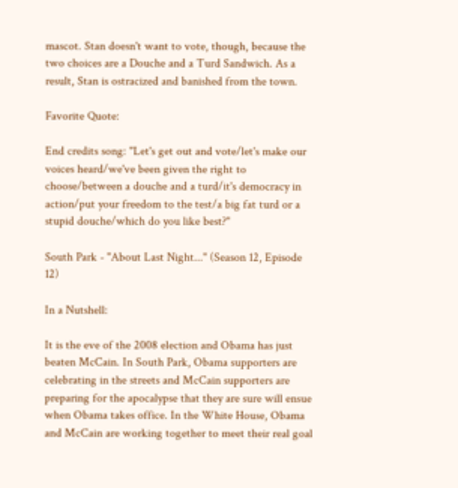mascot. Stan doesn't want to vote, though, because the two choices are a Douche and a Turd Sandwich. As a result, Stan is ostracized and banished from the town.

Favorite Quote:

End credits song: "Let's get out and vote/let's make our voices heard/we've been given the right to choose/between a douche and a turd/it's democracy in action/put your freedom to the test/a big fat turd or a stupid douche/which do you like best?"

South Park - "About Last Night..." (Season 12, Episode 12)

In a Nutshell:

It is the eve of the 2008 election and Obama has just beaten McCain. In South Park, Obama supporters are celebrating in the streets and McCain supporters are preparing for the apocalypse that they are sure will ensue when Obama takes office. In the White House, Obama and McCain are working together to meet their real goal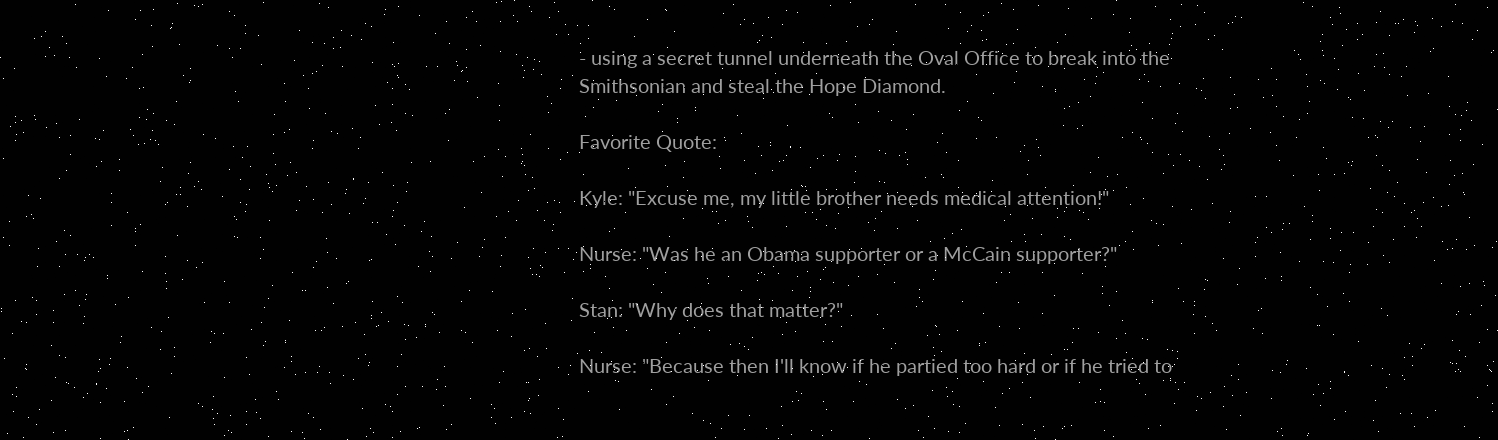- using a secret tunnel underneath the Oval Office to break into the Smithsonian and steal the Hope Diamond.

Favorite Quote:

Kyle: "Excuse me, my little brother needs medical attention!"

Nurse: "Was he an Obama supporter or a McCain supporter?"

Stan: "Why does that matter?"

Nurse: "Because then I'll know if he partied too hard or if he tried to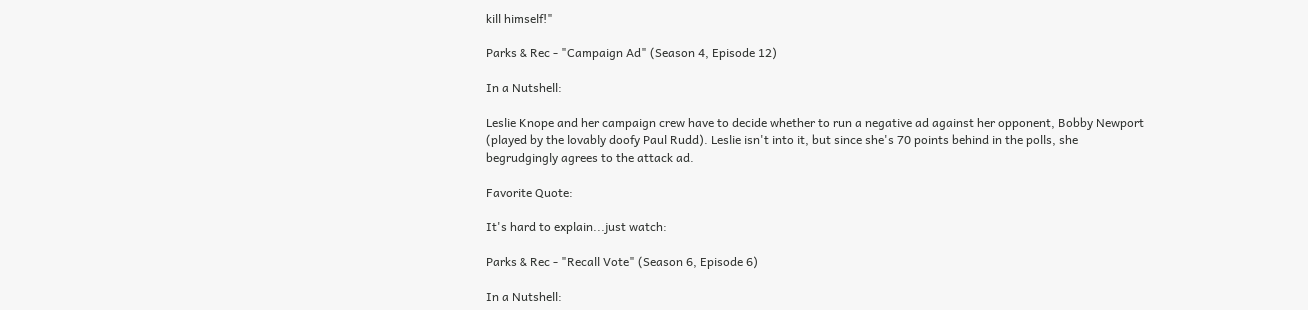kill himself!"

Parks & Rec - "Campaign Ad" (Season 4, Episode 12)

In a Nutshell:

Leslie Knope and her campaign crew have to decide whether to run a negative ad against her opponent, Bobby Newport (played by the lovably doofy Paul Rudd). Leslie isn't into it, but since she's 70 points behind in the polls, she begrudgingly agrees to the attack ad.

Favorite Quote:

It's hard to explain...just watch:

Parks & Rec - "Recall Vote" (Season 6, Episode 6)

In a Nutshell: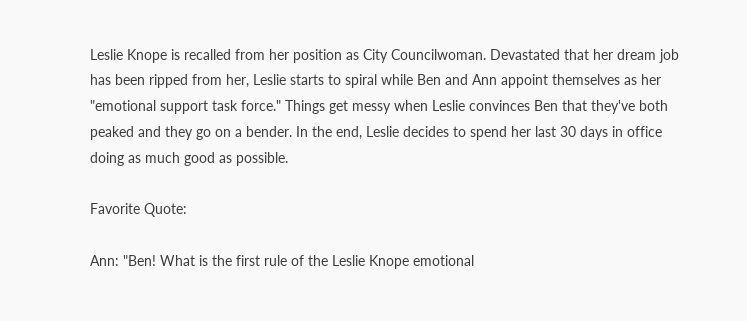Leslie Knope is recalled from her position as City Councilwoman. Devastated that her dream job has been ripped from her, Leslie starts to spiral while Ben and Ann appoint themselves as her "emotional support task force." Things get messy when Leslie convinces Ben that they've both peaked and they go on a bender. In the end, Leslie decides to spend her last 30 days in office doing as much good as possible.

Favorite Quote:

Ann: "Ben! What is the first rule of the Leslie Knope emotional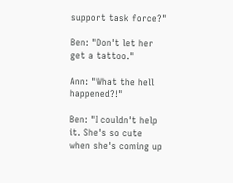support task force?"

Ben: "Don't let her get a tattoo."

Ann: "What the hell happened?!"

Ben: "I couldn't help it. She's so cute when she's coming up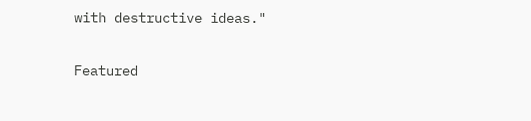with destructive ideas."

Featured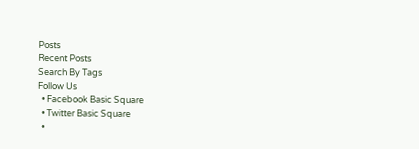Posts
Recent Posts
Search By Tags
Follow Us
  • Facebook Basic Square
  • Twitter Basic Square
  •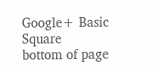Google+ Basic Square
bottom of page